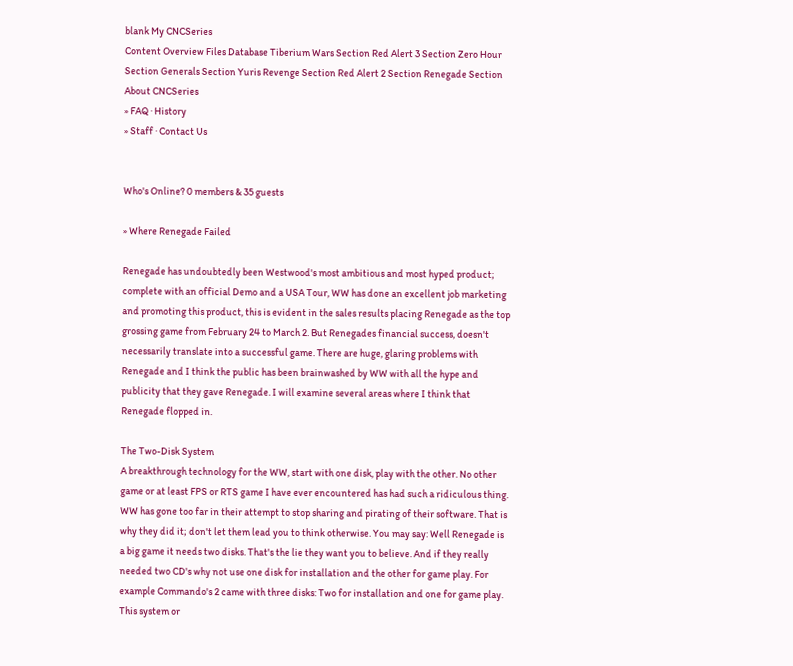blank My CNCSeries
Content Overview Files Database Tiberium Wars Section Red Alert 3 Section Zero Hour Section Generals Section Yuris Revenge Section Red Alert 2 Section Renegade Section About CNCSeries
» FAQ · History
» Staff · Contact Us


Who's Online? 0 members & 35 guests

» Where Renegade Failed

Renegade has undoubtedly been Westwood's most ambitious and most hyped product; complete with an official Demo and a USA Tour, WW has done an excellent job marketing and promoting this product, this is evident in the sales results placing Renegade as the top grossing game from February 24 to March 2. But Renegades financial success, doesn't necessarily translate into a successful game. There are huge, glaring problems with Renegade and I think the public has been brainwashed by WW with all the hype and publicity that they gave Renegade. I will examine several areas where I think that Renegade flopped in.

The Two-Disk System
A breakthrough technology for the WW, start with one disk, play with the other. No other game or at least FPS or RTS game I have ever encountered has had such a ridiculous thing. WW has gone too far in their attempt to stop sharing and pirating of their software. That is why they did it; don't let them lead you to think otherwise. You may say: Well Renegade is a big game it needs two disks. That's the lie they want you to believe. And if they really needed two CD's why not use one disk for installation and the other for game play. For example Commando's 2 came with three disks: Two for installation and one for game play. This system or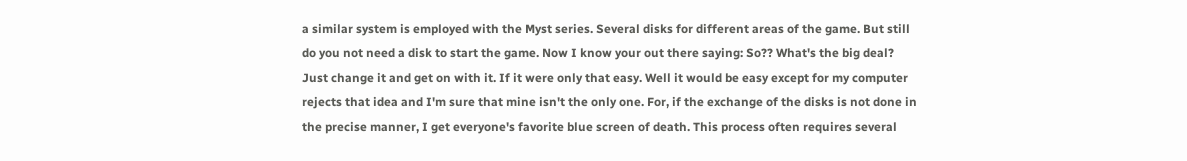a similar system is employed with the Myst series. Several disks for different areas of the game. But still do you not need a disk to start the game. Now I know your out there saying: So?? What's the big deal? Just change it and get on with it. If it were only that easy. Well it would be easy except for my computer rejects that idea and I'm sure that mine isn't the only one. For, if the exchange of the disks is not done in the precise manner, I get everyone's favorite blue screen of death. This process often requires several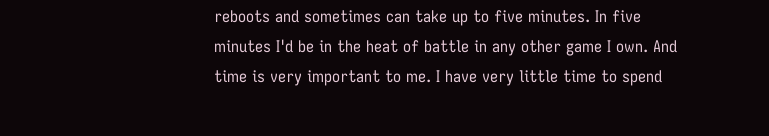reboots and sometimes can take up to five minutes. In five minutes I'd be in the heat of battle in any other game I own. And time is very important to me. I have very little time to spend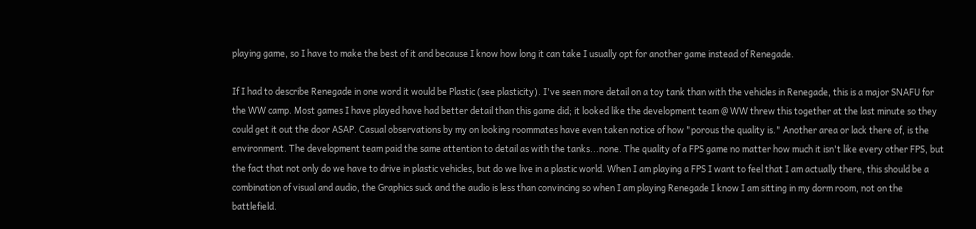playing game, so I have to make the best of it and because I know how long it can take I usually opt for another game instead of Renegade.

If I had to describe Renegade in one word it would be Plastic (see plasticity). I've seen more detail on a toy tank than with the vehicles in Renegade, this is a major SNAFU for the WW camp. Most games I have played have had better detail than this game did; it looked like the development team @ WW threw this together at the last minute so they could get it out the door ASAP. Casual observations by my on looking roommates have even taken notice of how "porous the quality is." Another area or lack there of, is the environment. The development team paid the same attention to detail as with the tanks...none. The quality of a FPS game no matter how much it isn't like every other FPS, but the fact that not only do we have to drive in plastic vehicles, but do we live in a plastic world. When I am playing a FPS I want to feel that I am actually there, this should be a combination of visual and audio, the Graphics suck and the audio is less than convincing so when I am playing Renegade I know I am sitting in my dorm room, not on the battlefield.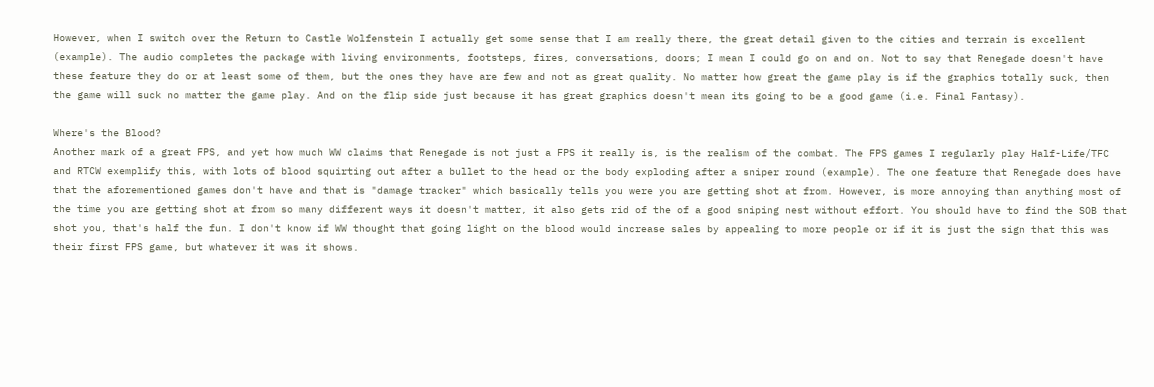However, when I switch over the Return to Castle Wolfenstein I actually get some sense that I am really there, the great detail given to the cities and terrain is excellent (example). The audio completes the package with living environments, footsteps, fires, conversations, doors; I mean I could go on and on. Not to say that Renegade doesn't have these feature they do or at least some of them, but the ones they have are few and not as great quality. No matter how great the game play is if the graphics totally suck, then the game will suck no matter the game play. And on the flip side just because it has great graphics doesn't mean its going to be a good game (i.e. Final Fantasy).

Where's the Blood?
Another mark of a great FPS, and yet how much WW claims that Renegade is not just a FPS it really is, is the realism of the combat. The FPS games I regularly play Half-Life/TFC and RTCW exemplify this, with lots of blood squirting out after a bullet to the head or the body exploding after a sniper round (example). The one feature that Renegade does have that the aforementioned games don't have and that is "damage tracker" which basically tells you were you are getting shot at from. However, is more annoying than anything most of the time you are getting shot at from so many different ways it doesn't matter, it also gets rid of the of a good sniping nest without effort. You should have to find the SOB that shot you, that's half the fun. I don't know if WW thought that going light on the blood would increase sales by appealing to more people or if it is just the sign that this was their first FPS game, but whatever it was it shows.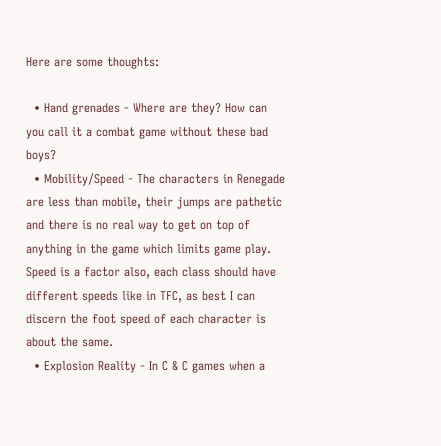Here are some thoughts:

  • Hand grenades - Where are they? How can you call it a combat game without these bad boys?
  • Mobility/Speed - The characters in Renegade are less than mobile, their jumps are pathetic and there is no real way to get on top of anything in the game which limits game play. Speed is a factor also, each class should have different speeds like in TFC, as best I can discern the foot speed of each character is about the same.
  • Explosion Reality - In C & C games when a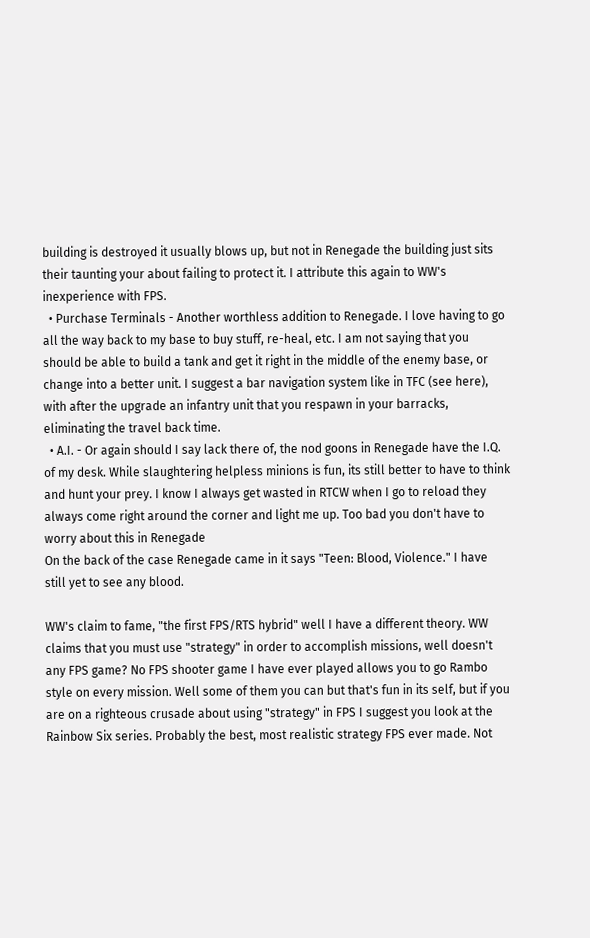building is destroyed it usually blows up, but not in Renegade the building just sits their taunting your about failing to protect it. I attribute this again to WW's inexperience with FPS.
  • Purchase Terminals - Another worthless addition to Renegade. I love having to go all the way back to my base to buy stuff, re-heal, etc. I am not saying that you should be able to build a tank and get it right in the middle of the enemy base, or change into a better unit. I suggest a bar navigation system like in TFC (see here), with after the upgrade an infantry unit that you respawn in your barracks, eliminating the travel back time.
  • A.I. - Or again should I say lack there of, the nod goons in Renegade have the I.Q. of my desk. While slaughtering helpless minions is fun, its still better to have to think and hunt your prey. I know I always get wasted in RTCW when I go to reload they always come right around the corner and light me up. Too bad you don't have to worry about this in Renegade
On the back of the case Renegade came in it says "Teen: Blood, Violence." I have still yet to see any blood.

WW's claim to fame, "the first FPS/RTS hybrid" well I have a different theory. WW claims that you must use "strategy" in order to accomplish missions, well doesn't any FPS game? No FPS shooter game I have ever played allows you to go Rambo style on every mission. Well some of them you can but that's fun in its self, but if you are on a righteous crusade about using "strategy" in FPS I suggest you look at the Rainbow Six series. Probably the best, most realistic strategy FPS ever made. Not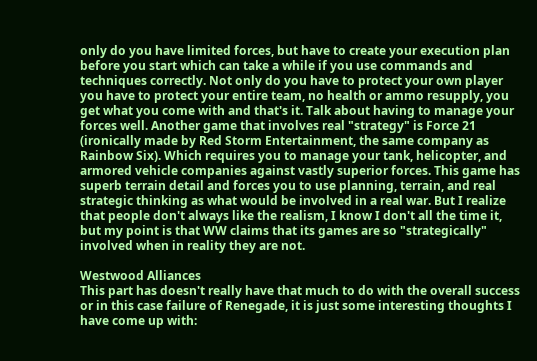only do you have limited forces, but have to create your execution plan before you start which can take a while if you use commands and techniques correctly. Not only do you have to protect your own player you have to protect your entire team, no health or ammo resupply, you get what you come with and that's it. Talk about having to manage your forces well. Another game that involves real "strategy" is Force 21 (ironically made by Red Storm Entertainment, the same company as Rainbow Six). Which requires you to manage your tank, helicopter, and armored vehicle companies against vastly superior forces. This game has superb terrain detail and forces you to use planning, terrain, and real strategic thinking as what would be involved in a real war. But I realize that people don't always like the realism, I know I don't all the time it, but my point is that WW claims that its games are so "strategically" involved when in reality they are not.

Westwood Alliances
This part has doesn't really have that much to do with the overall success or in this case failure of Renegade, it is just some interesting thoughts I have come up with: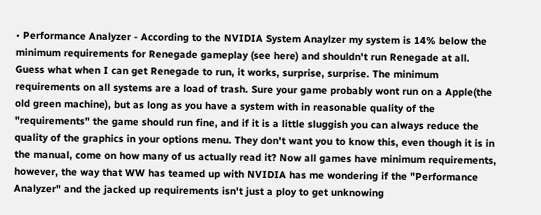• Performance Analyzer - According to the NVIDIA System Anaylzer my system is 14% below the minimum requirements for Renegade gameplay (see here) and shouldn't run Renegade at all. Guess what when I can get Renegade to run, it works, surprise, surprise. The minimum requirements on all systems are a load of trash. Sure your game probably wont run on a Apple(the old green machine), but as long as you have a system with in reasonable quality of the "requirements" the game should run fine, and if it is a little sluggish you can always reduce the quality of the graphics in your options menu. They don't want you to know this, even though it is in the manual, come on how many of us actually read it? Now all games have minimum requirements, however, the way that WW has teamed up with NVIDIA has me wondering if the "Performance Analyzer" and the jacked up requirements isn't just a ploy to get unknowing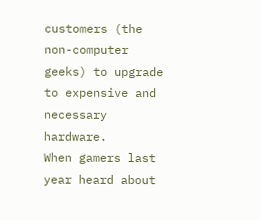customers (the non-computer geeks) to upgrade to expensive and necessary hardware.
When gamers last year heard about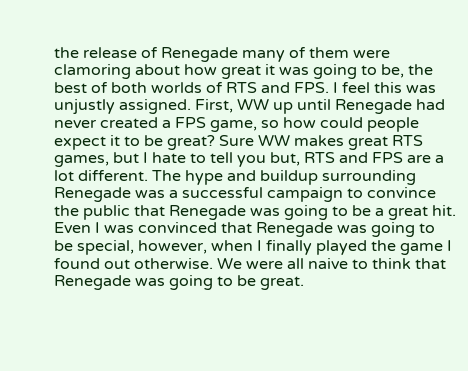the release of Renegade many of them were clamoring about how great it was going to be, the best of both worlds of RTS and FPS. I feel this was unjustly assigned. First, WW up until Renegade had never created a FPS game, so how could people expect it to be great? Sure WW makes great RTS games, but I hate to tell you but, RTS and FPS are a lot different. The hype and buildup surrounding Renegade was a successful campaign to convince the public that Renegade was going to be a great hit. Even I was convinced that Renegade was going to be special, however, when I finally played the game I found out otherwise. We were all naive to think that Renegade was going to be great.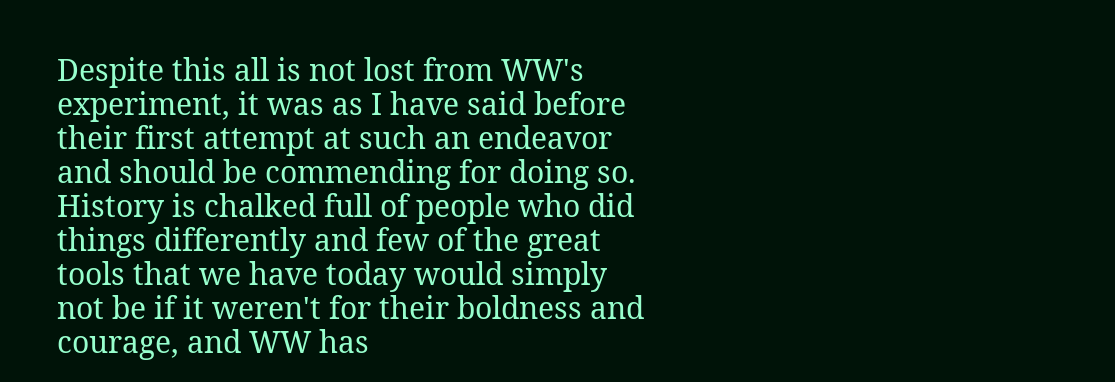Despite this all is not lost from WW's experiment, it was as I have said before their first attempt at such an endeavor and should be commending for doing so. History is chalked full of people who did things differently and few of the great tools that we have today would simply not be if it weren't for their boldness and courage, and WW has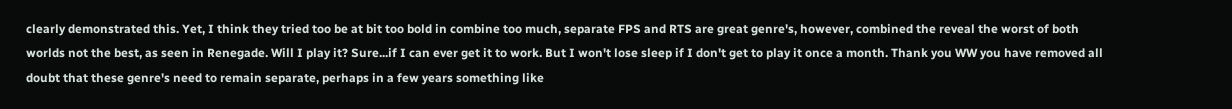clearly demonstrated this. Yet, I think they tried too be at bit too bold in combine too much, separate FPS and RTS are great genre's, however, combined the reveal the worst of both worlds not the best, as seen in Renegade. Will I play it? Sure...if I can ever get it to work. But I won't lose sleep if I don't get to play it once a month. Thank you WW you have removed all doubt that these genre's need to remain separate, perhaps in a few years something like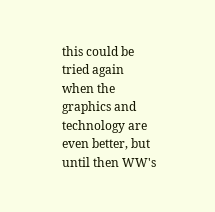this could be tried again when the graphics and technology are even better, but until then WW's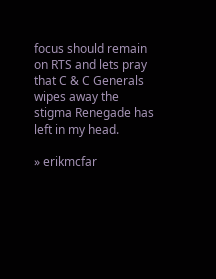focus should remain on RTS and lets pray that C & C Generals wipes away the stigma Renegade has left in my head.

» erikmcfar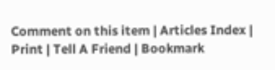Comment on this item | Articles Index | Print | Tell A Friend | Bookmark